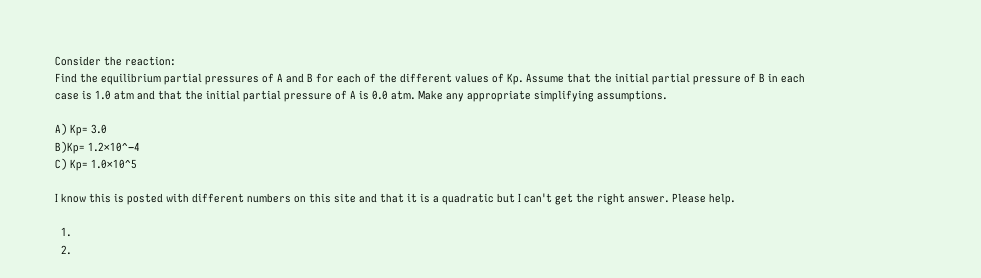Consider the reaction:
Find the equilibrium partial pressures of A and B for each of the different values of Kp. Assume that the initial partial pressure of B in each case is 1.0 atm and that the initial partial pressure of A is 0.0 atm. Make any appropriate simplifying assumptions.

A) Kp= 3.0
B)Kp= 1.2×10^−4
C) Kp= 1.0×10^5

I know this is posted with different numbers on this site and that it is a quadratic but I can't get the right answer. Please help.

  1.
  2.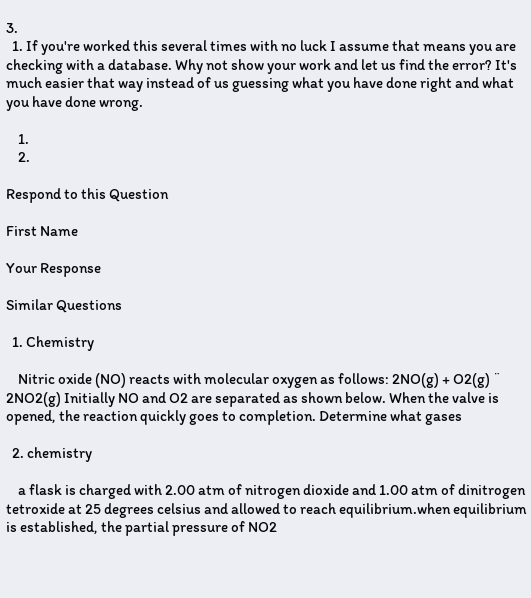3.
  1. If you're worked this several times with no luck I assume that means you are checking with a database. Why not show your work and let us find the error? It's much easier that way instead of us guessing what you have done right and what you have done wrong.

    1.
    2.

Respond to this Question

First Name

Your Response

Similar Questions

  1. Chemistry

    Nitric oxide (NO) reacts with molecular oxygen as follows: 2NO(g) + O2(g) ¨ 2NO2(g) Initially NO and O2 are separated as shown below. When the valve is opened, the reaction quickly goes to completion. Determine what gases

  2. chemistry

    a flask is charged with 2.00 atm of nitrogen dioxide and 1.00 atm of dinitrogen tetroxide at 25 degrees celsius and allowed to reach equilibrium.when equilibrium is established, the partial pressure of NO2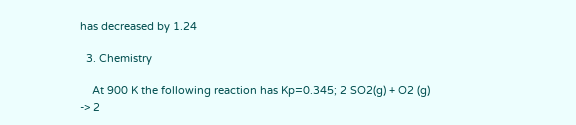has decreased by 1.24

  3. Chemistry

    At 900 K the following reaction has Kp=0.345; 2 SO2(g) + O2 (g) -> 2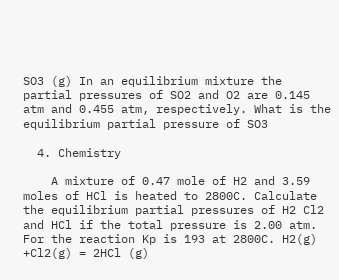SO3 (g) In an equilibrium mixture the partial pressures of SO2 and O2 are 0.145 atm and 0.455 atm, respectively. What is the equilibrium partial pressure of SO3

  4. Chemistry

    A mixture of 0.47 mole of H2 and 3.59 moles of HCl is heated to 2800C. Calculate the equilibrium partial pressures of H2 Cl2 and HCl if the total pressure is 2.00 atm. For the reaction Kp is 193 at 2800C. H2(g) +Cl2(g) = 2HCl (g)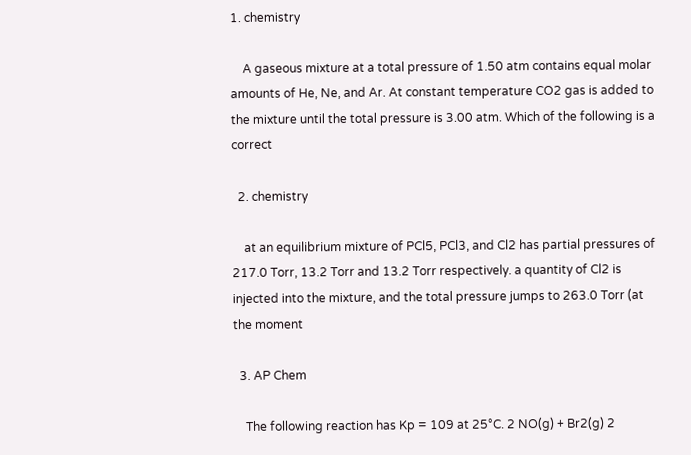1. chemistry

    A gaseous mixture at a total pressure of 1.50 atm contains equal molar amounts of He, Ne, and Ar. At constant temperature CO2 gas is added to the mixture until the total pressure is 3.00 atm. Which of the following is a correct

  2. chemistry

    at an equilibrium mixture of PCl5, PCl3, and Cl2 has partial pressures of 217.0 Torr, 13.2 Torr and 13.2 Torr respectively. a quantity of Cl2 is injected into the mixture, and the total pressure jumps to 263.0 Torr (at the moment

  3. AP Chem

    The following reaction has Kp = 109 at 25°C. 2 NO(g) + Br2(g) 2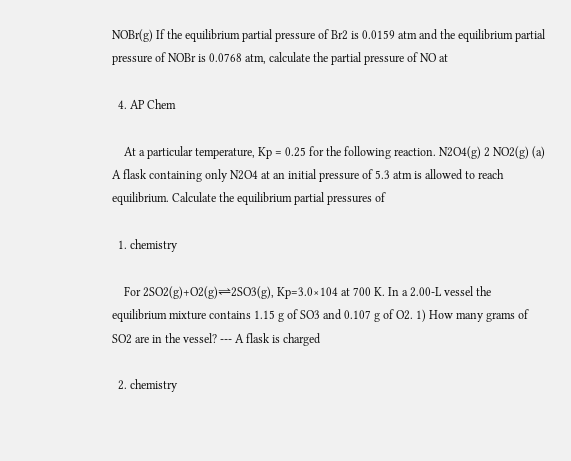NOBr(g) If the equilibrium partial pressure of Br2 is 0.0159 atm and the equilibrium partial pressure of NOBr is 0.0768 atm, calculate the partial pressure of NO at

  4. AP Chem

    At a particular temperature, Kp = 0.25 for the following reaction. N2O4(g) 2 NO2(g) (a) A flask containing only N2O4 at an initial pressure of 5.3 atm is allowed to reach equilibrium. Calculate the equilibrium partial pressures of

  1. chemistry

    For 2SO2(g)+O2(g)⇌2SO3(g), Kp=3.0×104 at 700 K. In a 2.00-L vessel the equilibrium mixture contains 1.15 g of SO3 and 0.107 g of O2. 1) How many grams of SO2 are in the vessel? --- A flask is charged

  2. chemistry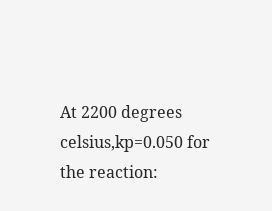At 2200 degrees celsius,kp=0.050 for the reaction: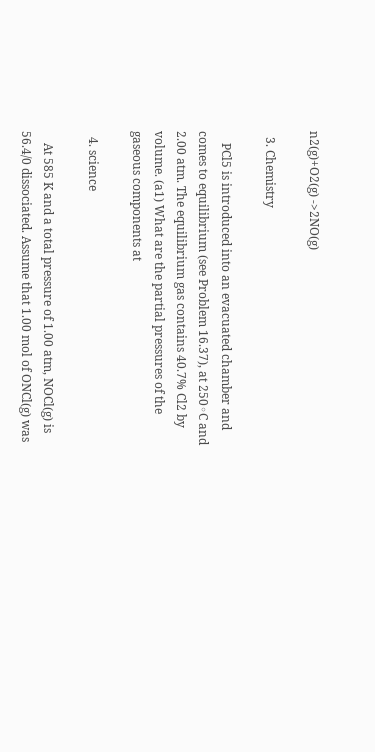n2(g)+O2(g) ->2NO(g)

  3. Chemistry

    PCl5 is introduced into an evacuated chamber and comes to equilibrium (see Problem 16.37), at 250◦C and 2.00 atm. The equilibrium gas contains 40.7% Cl2 by volume. (a1) What are the partial pressures of the gaseous components at

  4. science

    At 585 K and a total pressure of 1.00 atm, NOCl(g) is 56.4/0 dissociated. Assume that 1.00 mol of ONCl(g) was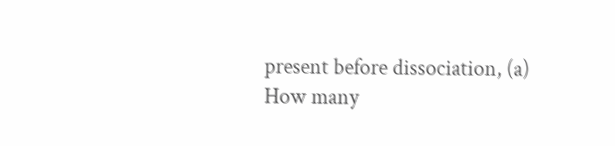present before dissociation, (a) How many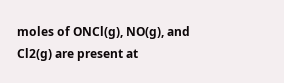moles of ONCl(g), NO(g), and Cl2(g) are present at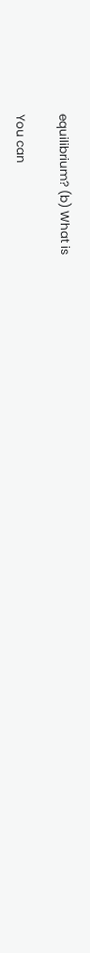equilibrium? (b) What is

You can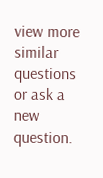view more similar questions or ask a new question.